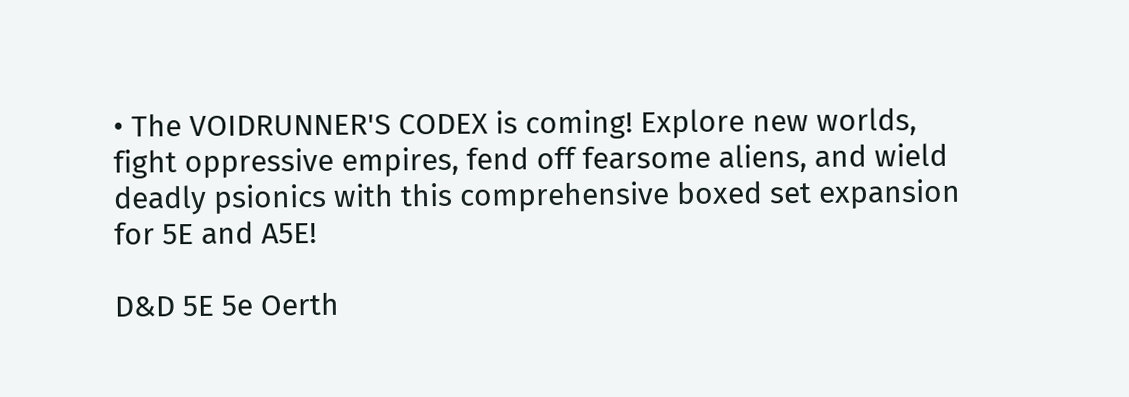• The VOIDRUNNER'S CODEX is coming! Explore new worlds, fight oppressive empires, fend off fearsome aliens, and wield deadly psionics with this comprehensive boxed set expansion for 5E and A5E!

D&D 5E 5e Oerth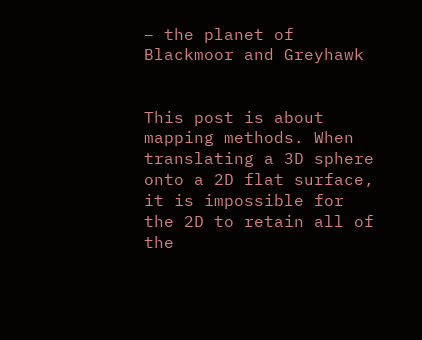− the planet of Blackmoor and Greyhawk


This post is about mapping methods. When translating a 3D sphere onto a 2D flat surface, it is impossible for the 2D to retain all of the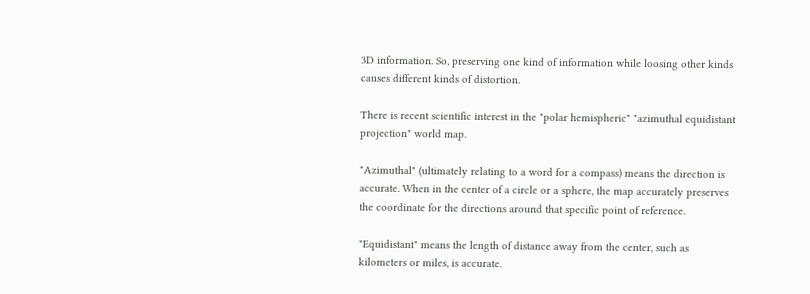3D information. So, preserving one kind of information while loosing other kinds causes different kinds of distortion.

There is recent scientific interest in the "polar hemispheric" "azimuthal equidistant projection" world map.

"Azimuthal" (ultimately relating to a word for a compass) means the direction is accurate. When in the center of a circle or a sphere, the map accurately preserves the coordinate for the directions around that specific point of reference.

"Equidistant" means the length of distance away from the center, such as kilometers or miles, is accurate.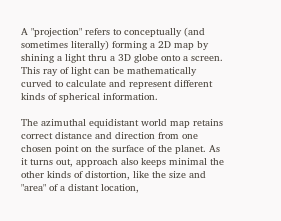A "projection" refers to conceptually (and sometimes literally) forming a 2D map by shining a light thru a 3D globe onto a screen. This ray of light can be mathematically curved to calculate and represent different kinds of spherical information.

The azimuthal equidistant world map retains correct distance and direction from one chosen point on the surface of the planet. As it turns out, approach also keeps minimal the other kinds of distortion, like the size and "area" of a distant location,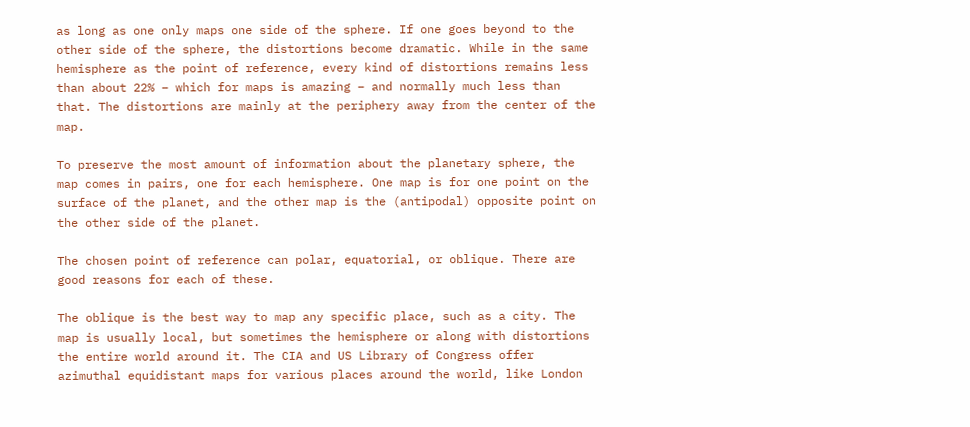as long as one only maps one side of the sphere. If one goes beyond to the other side of the sphere, the distortions become dramatic. While in the same hemisphere as the point of reference, every kind of distortions remains less than about 22% − which for maps is amazing − and normally much less than that. The distortions are mainly at the periphery away from the center of the map.

To preserve the most amount of information about the planetary sphere, the map comes in pairs, one for each hemisphere. One map is for one point on the surface of the planet, and the other map is the (antipodal) opposite point on the other side of the planet.

The chosen point of reference can polar, equatorial, or oblique. There are good reasons for each of these.

The oblique is the best way to map any specific place, such as a city. The map is usually local, but sometimes the hemisphere or along with distortions the entire world around it. The CIA and US Library of Congress offer azimuthal equidistant maps for various places around the world, like London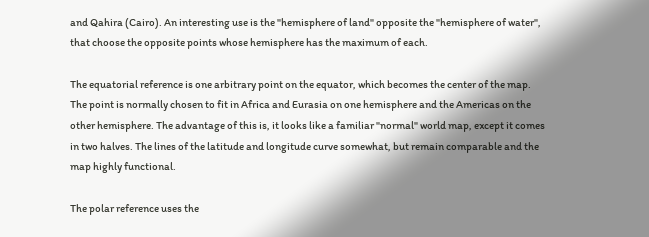and Qahira (Cairo). An interesting use is the "hemisphere of land" opposite the "hemisphere of water", that choose the opposite points whose hemisphere has the maximum of each.

The equatorial reference is one arbitrary point on the equator, which becomes the center of the map. The point is normally chosen to fit in Africa and Eurasia on one hemisphere and the Americas on the other hemisphere. The advantage of this is, it looks like a familiar "normal" world map, except it comes in two halves. The lines of the latitude and longitude curve somewhat, but remain comparable and the map highly functional.

The polar reference uses the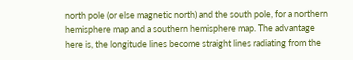north pole (or else magnetic north) and the south pole, for a northern hemisphere map and a southern hemisphere map. The advantage here is, the longitude lines become straight lines radiating from the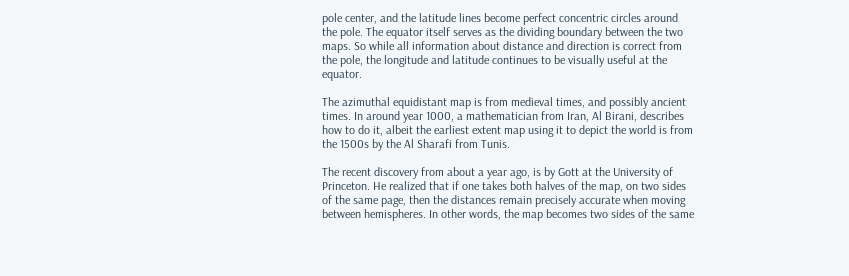pole center, and the latitude lines become perfect concentric circles around the pole. The equator itself serves as the dividing boundary between the two maps. So while all information about distance and direction is correct from the pole, the longitude and latitude continues to be visually useful at the equator.

The azimuthal equidistant map is from medieval times, and possibly ancient times. In around year 1000, a mathematician from Iran, Al Birani, describes how to do it, albeit the earliest extent map using it to depict the world is from the 1500s by the Al Sharafi from Tunis.

The recent discovery from about a year ago, is by Gott at the University of Princeton. He realized that if one takes both halves of the map, on two sides of the same page, then the distances remain precisely accurate when moving between hemispheres. In other words, the map becomes two sides of the same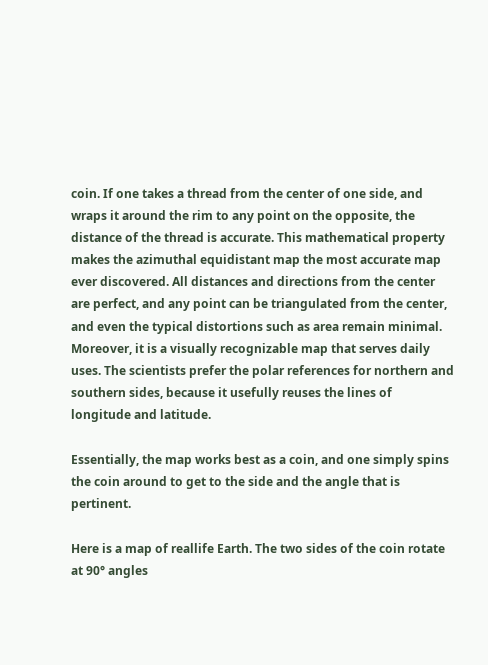coin. If one takes a thread from the center of one side, and wraps it around the rim to any point on the opposite, the distance of the thread is accurate. This mathematical property makes the azimuthal equidistant map the most accurate map ever discovered. All distances and directions from the center are perfect, and any point can be triangulated from the center, and even the typical distortions such as area remain minimal. Moreover, it is a visually recognizable map that serves daily uses. The scientists prefer the polar references for northern and southern sides, because it usefully reuses the lines of longitude and latitude.

Essentially, the map works best as a coin, and one simply spins the coin around to get to the side and the angle that is pertinent.

Here is a map of reallife Earth. The two sides of the coin rotate at 90° angles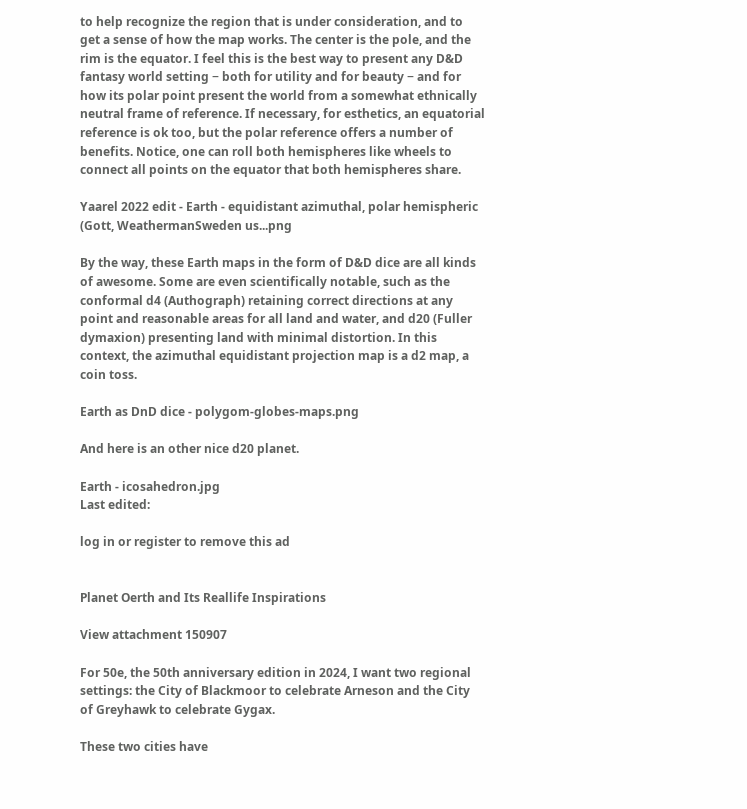to help recognize the region that is under consideration, and to get a sense of how the map works. The center is the pole, and the rim is the equator. I feel this is the best way to present any D&D fantasy world setting − both for utility and for beauty − and for how its polar point present the world from a somewhat ethnically neutral frame of reference. If necessary, for esthetics, an equatorial reference is ok too, but the polar reference offers a number of benefits. Notice, one can roll both hemispheres like wheels to connect all points on the equator that both hemispheres share.

Yaarel 2022 edit - Earth - equidistant azimuthal, polar hemispheric (Gott, WeathermanSweden us...png

By the way, these Earth maps in the form of D&D dice are all kinds of awesome. Some are even scientifically notable, such as the conformal d4 (Authograph) retaining correct directions at any point and reasonable areas for all land and water, and d20 (Fuller dymaxion) presenting land with minimal distortion. In this context, the azimuthal equidistant projection map is a d2 map, a coin toss.

Earth as DnD dice - polygom-globes-maps.png

And here is an other nice d20 planet.

Earth - icosahedron.jpg
Last edited:

log in or register to remove this ad


Planet Oerth and Its Reallife Inspirations

View attachment 150907

For 50e, the 50th anniversary edition in 2024, I want two regional settings: the City of Blackmoor to celebrate Arneson and the City of Greyhawk to celebrate Gygax.

These two cities have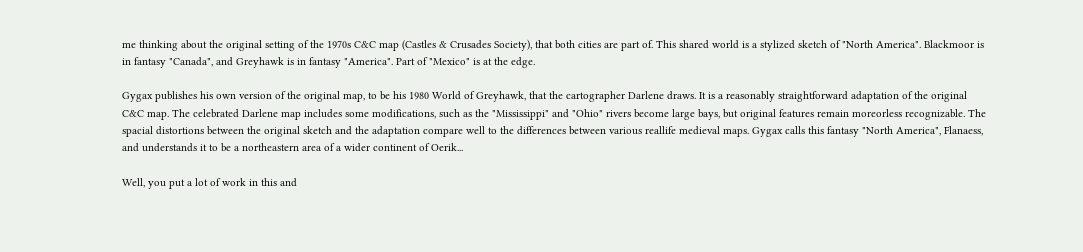me thinking about the original setting of the 1970s C&C map (Castles & Crusades Society), that both cities are part of. This shared world is a stylized sketch of "North America". Blackmoor is in fantasy "Canada", and Greyhawk is in fantasy "America". Part of "Mexico" is at the edge.

Gygax publishes his own version of the original map, to be his 1980 World of Greyhawk, that the cartographer Darlene draws. It is a reasonably straightforward adaptation of the original C&C map. The celebrated Darlene map includes some modifications, such as the "Mississippi" and "Ohio" rivers become large bays, but original features remain moreorless recognizable. The spacial distortions between the original sketch and the adaptation compare well to the differences between various reallife medieval maps. Gygax calls this fantasy "North America", Flanaess, and understands it to be a northeastern area of a wider continent of Oerik...

Well, you put a lot of work in this and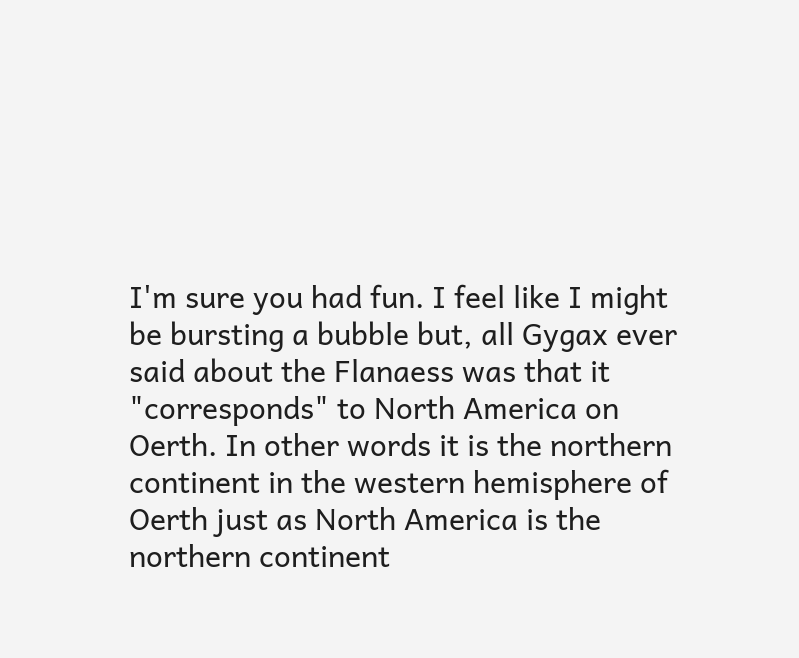I'm sure you had fun. I feel like I might be bursting a bubble but, all Gygax ever said about the Flanaess was that it "corresponds" to North America on Oerth. In other words it is the northern continent in the western hemisphere of Oerth just as North America is the northern continent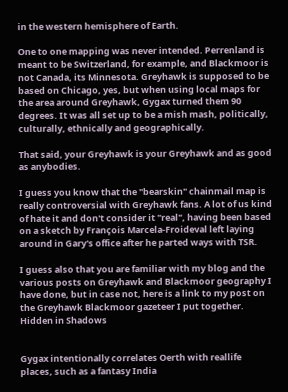in the western hemisphere of Earth.

One to one mapping was never intended. Perrenland is meant to be Switzerland, for example, and Blackmoor is not Canada, its Minnesota. Greyhawk is supposed to be based on Chicago, yes, but when using local maps for the area around Greyhawk, Gygax turned them 90 degrees. It was all set up to be a mish mash, politically, culturally, ethnically and geographically.

That said, your Greyhawk is your Greyhawk and as good as anybodies.

I guess you know that the "bearskin" chainmail map is really controversial with Greyhawk fans. A lot of us kind of hate it and don't consider it "real", having been based on a sketch by François Marcela-Froideval left laying around in Gary's office after he parted ways with TSR.

I guess also that you are familiar with my blog and the various posts on Greyhawk and Blackmoor geography I have done, but in case not, here is a link to my post on the Greyhawk Blackmoor gazeteer I put together. Hidden in Shadows


Gygax intentionally correlates Oerth with reallife places, such as a fantasy India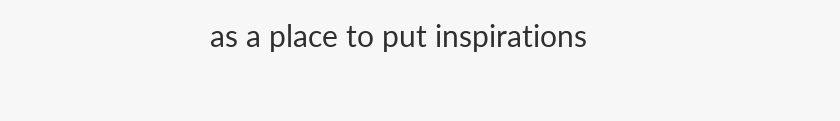as a place to put inspirations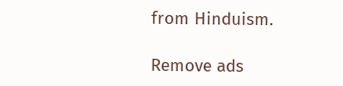from Hinduism.

Remove ads